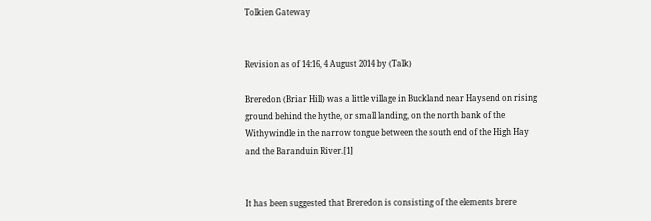Tolkien Gateway


Revision as of 14:16, 4 August 2014 by (Talk)

Breredon (Briar Hill) was a little village in Buckland near Haysend on rising ground behind the hythe, or small landing, on the north bank of the Withywindle in the narrow tongue between the south end of the High Hay and the Baranduin River.[1]


It has been suggested that Breredon is consisting of the elements brere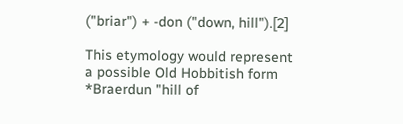("briar") + -don ("down, hill").[2]

This etymology would represent a possible Old Hobbitish form *Braerdun "hill of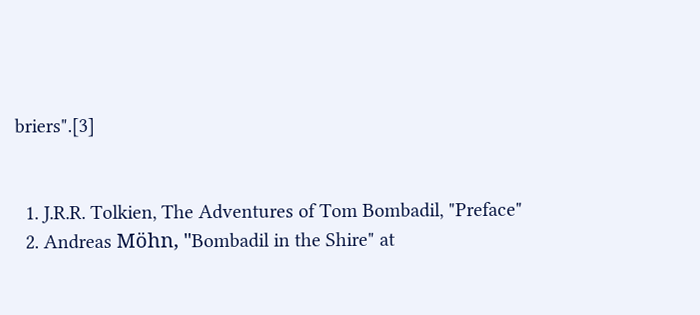briers".[3]


  1. J.R.R. Tolkien, The Adventures of Tom Bombadil, "Preface"
  2. Andreas Möhn, "Bombadil in the Shire" at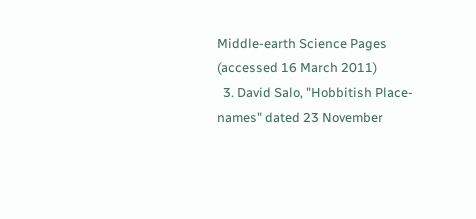Middle-earth Science Pages (accessed 16 March 2011)
  3. David Salo, "Hobbitish Place-names" dated 23 November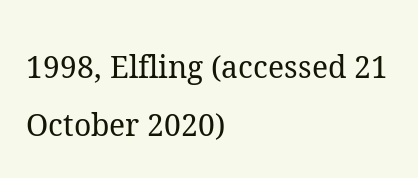1998, Elfling (accessed 21 October 2020)